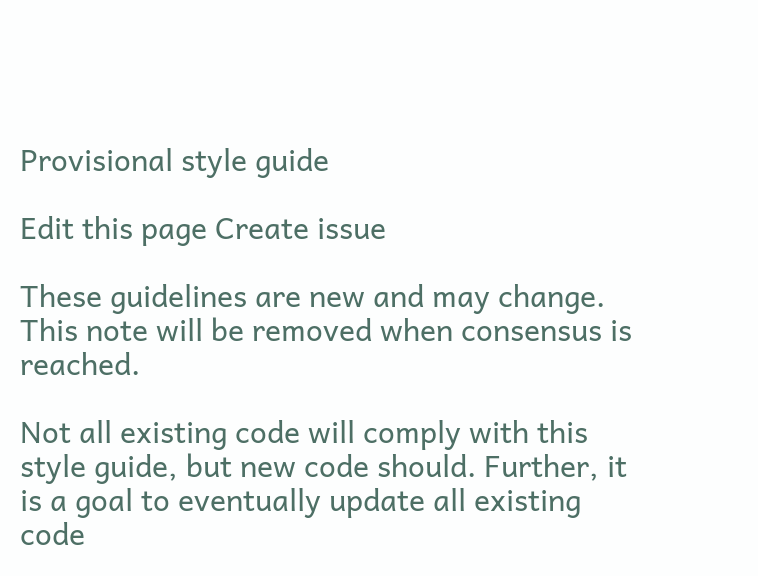Provisional style guide

Edit this page Create issue

These guidelines are new and may change. This note will be removed when consensus is reached.

Not all existing code will comply with this style guide, but new code should. Further, it is a goal to eventually update all existing code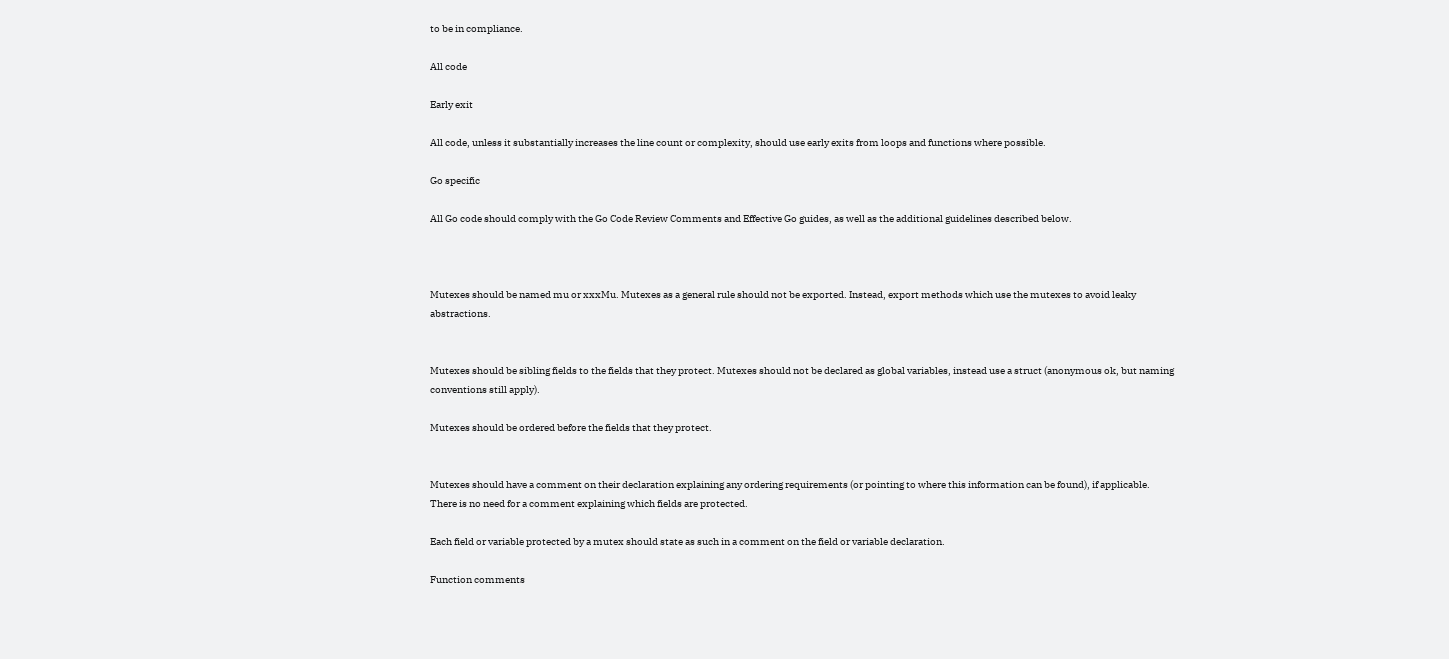to be in compliance.

All code

Early exit

All code, unless it substantially increases the line count or complexity, should use early exits from loops and functions where possible.

Go specific

All Go code should comply with the Go Code Review Comments and Effective Go guides, as well as the additional guidelines described below.



Mutexes should be named mu or xxxMu. Mutexes as a general rule should not be exported. Instead, export methods which use the mutexes to avoid leaky abstractions.


Mutexes should be sibling fields to the fields that they protect. Mutexes should not be declared as global variables, instead use a struct (anonymous ok, but naming conventions still apply).

Mutexes should be ordered before the fields that they protect.


Mutexes should have a comment on their declaration explaining any ordering requirements (or pointing to where this information can be found), if applicable. There is no need for a comment explaining which fields are protected.

Each field or variable protected by a mutex should state as such in a comment on the field or variable declaration.

Function comments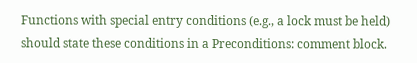Functions with special entry conditions (e.g., a lock must be held) should state these conditions in a Preconditions: comment block.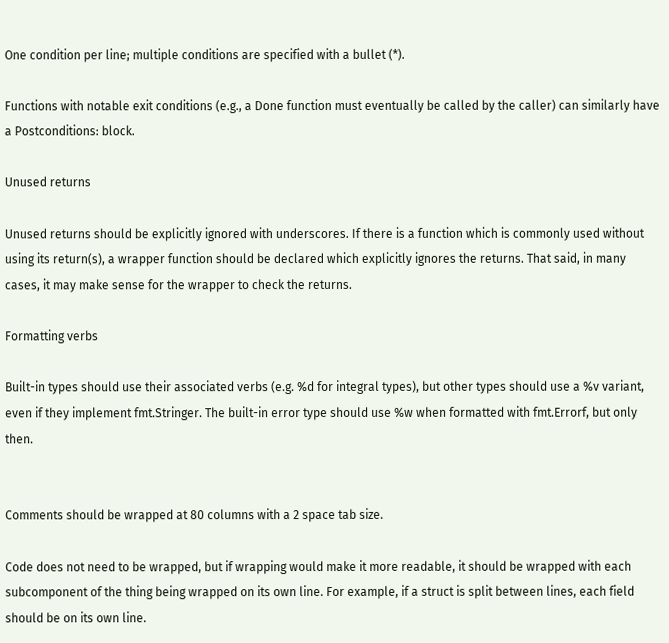One condition per line; multiple conditions are specified with a bullet (*).

Functions with notable exit conditions (e.g., a Done function must eventually be called by the caller) can similarly have a Postconditions: block.

Unused returns

Unused returns should be explicitly ignored with underscores. If there is a function which is commonly used without using its return(s), a wrapper function should be declared which explicitly ignores the returns. That said, in many cases, it may make sense for the wrapper to check the returns.

Formatting verbs

Built-in types should use their associated verbs (e.g. %d for integral types), but other types should use a %v variant, even if they implement fmt.Stringer. The built-in error type should use %w when formatted with fmt.Errorf, but only then.


Comments should be wrapped at 80 columns with a 2 space tab size.

Code does not need to be wrapped, but if wrapping would make it more readable, it should be wrapped with each subcomponent of the thing being wrapped on its own line. For example, if a struct is split between lines, each field should be on its own line.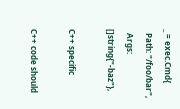_ = exec.Cmd{
  Path: "/foo/bar",
  Args: []string{"-baz"},

C++ specific

C++ code should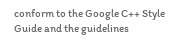conform to the Google C++ Style Guide and the guidelines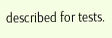described for tests.